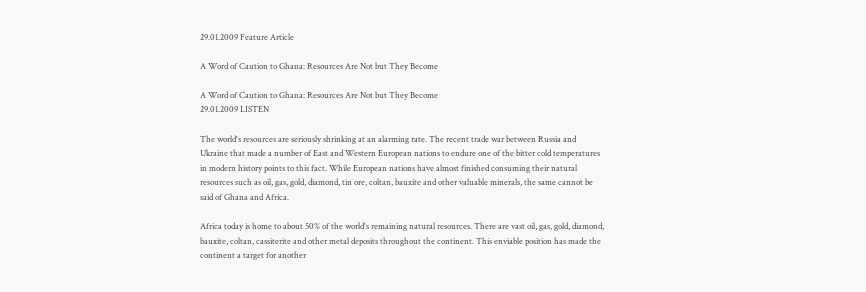29.01.2009 Feature Article

A Word of Caution to Ghana: Resources Are Not but They Become

A Word of Caution to Ghana: Resources Are Not but They Become
29.01.2009 LISTEN

The world's resources are seriously shrinking at an alarming rate. The recent trade war between Russia and Ukraine that made a number of East and Western European nations to endure one of the bitter cold temperatures in modern history points to this fact. While European nations have almost finished consuming their natural resources such as oil, gas, gold, diamond, tin ore, coltan, bauxite and other valuable minerals, the same cannot be said of Ghana and Africa.

Africa today is home to about 50% of the world's remaining natural resources. There are vast oil, gas, gold, diamond, bauxite, coltan, cassiterite and other metal deposits throughout the continent. This enviable position has made the continent a target for another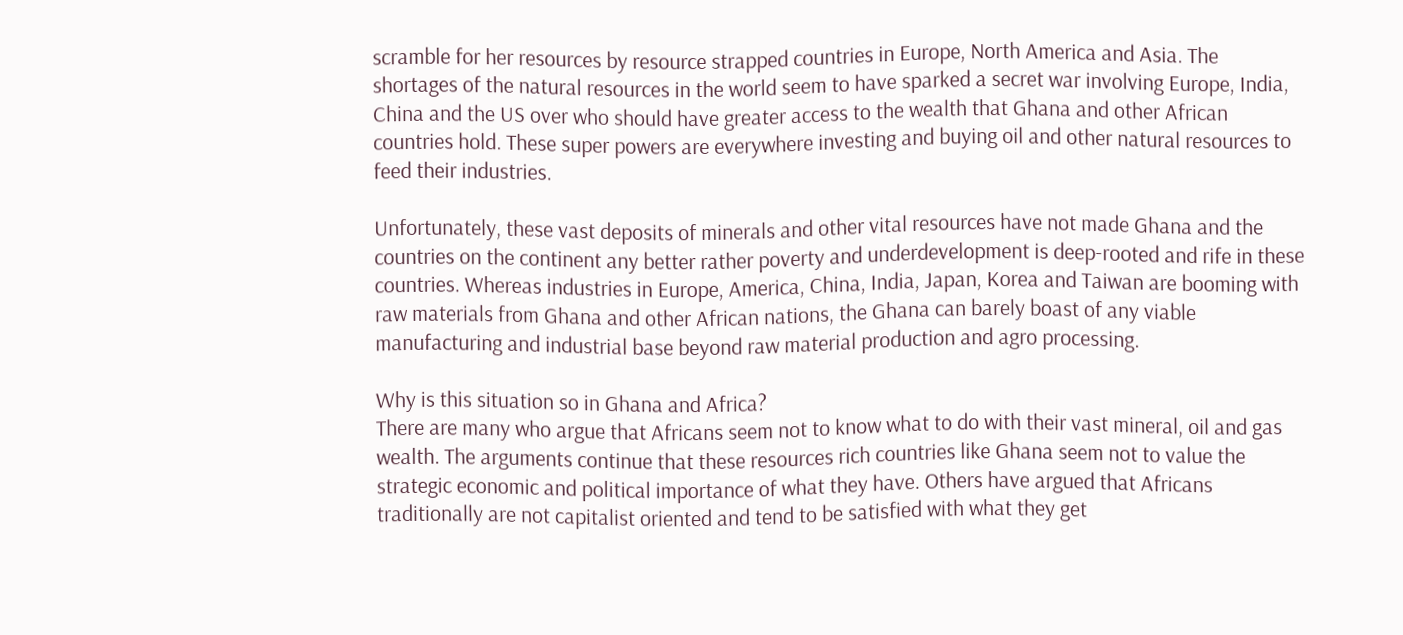scramble for her resources by resource strapped countries in Europe, North America and Asia. The shortages of the natural resources in the world seem to have sparked a secret war involving Europe, India, China and the US over who should have greater access to the wealth that Ghana and other African countries hold. These super powers are everywhere investing and buying oil and other natural resources to feed their industries.

Unfortunately, these vast deposits of minerals and other vital resources have not made Ghana and the countries on the continent any better rather poverty and underdevelopment is deep-rooted and rife in these countries. Whereas industries in Europe, America, China, India, Japan, Korea and Taiwan are booming with raw materials from Ghana and other African nations, the Ghana can barely boast of any viable manufacturing and industrial base beyond raw material production and agro processing.

Why is this situation so in Ghana and Africa?
There are many who argue that Africans seem not to know what to do with their vast mineral, oil and gas wealth. The arguments continue that these resources rich countries like Ghana seem not to value the strategic economic and political importance of what they have. Others have argued that Africans traditionally are not capitalist oriented and tend to be satisfied with what they get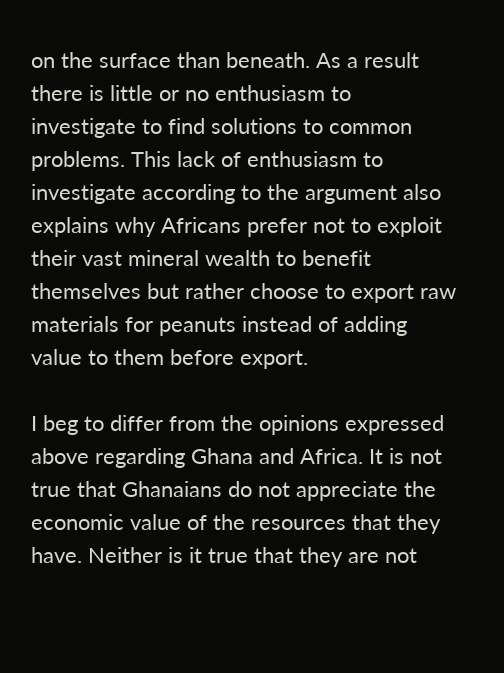on the surface than beneath. As a result there is little or no enthusiasm to investigate to find solutions to common problems. This lack of enthusiasm to investigate according to the argument also explains why Africans prefer not to exploit their vast mineral wealth to benefit themselves but rather choose to export raw materials for peanuts instead of adding value to them before export.

I beg to differ from the opinions expressed above regarding Ghana and Africa. It is not true that Ghanaians do not appreciate the economic value of the resources that they have. Neither is it true that they are not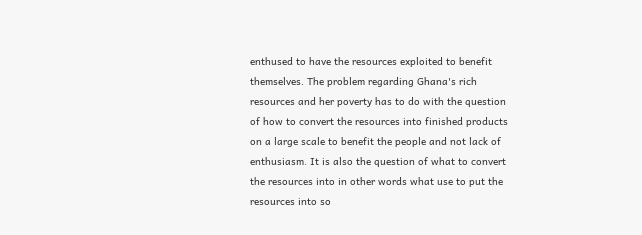enthused to have the resources exploited to benefit themselves. The problem regarding Ghana's rich resources and her poverty has to do with the question of how to convert the resources into finished products on a large scale to benefit the people and not lack of enthusiasm. It is also the question of what to convert the resources into in other words what use to put the resources into so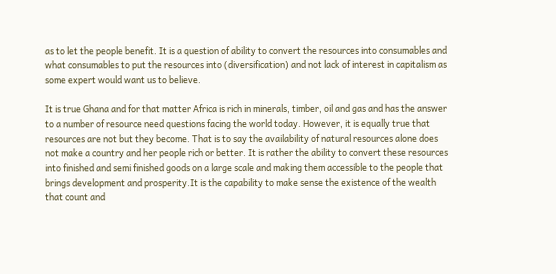as to let the people benefit. It is a question of ability to convert the resources into consumables and what consumables to put the resources into (diversification) and not lack of interest in capitalism as some expert would want us to believe.

It is true Ghana and for that matter Africa is rich in minerals, timber, oil and gas and has the answer to a number of resource need questions facing the world today. However, it is equally true that resources are not but they become. That is to say the availability of natural resources alone does not make a country and her people rich or better. It is rather the ability to convert these resources into finished and semi finished goods on a large scale and making them accessible to the people that brings development and prosperity.It is the capability to make sense the existence of the wealth that count and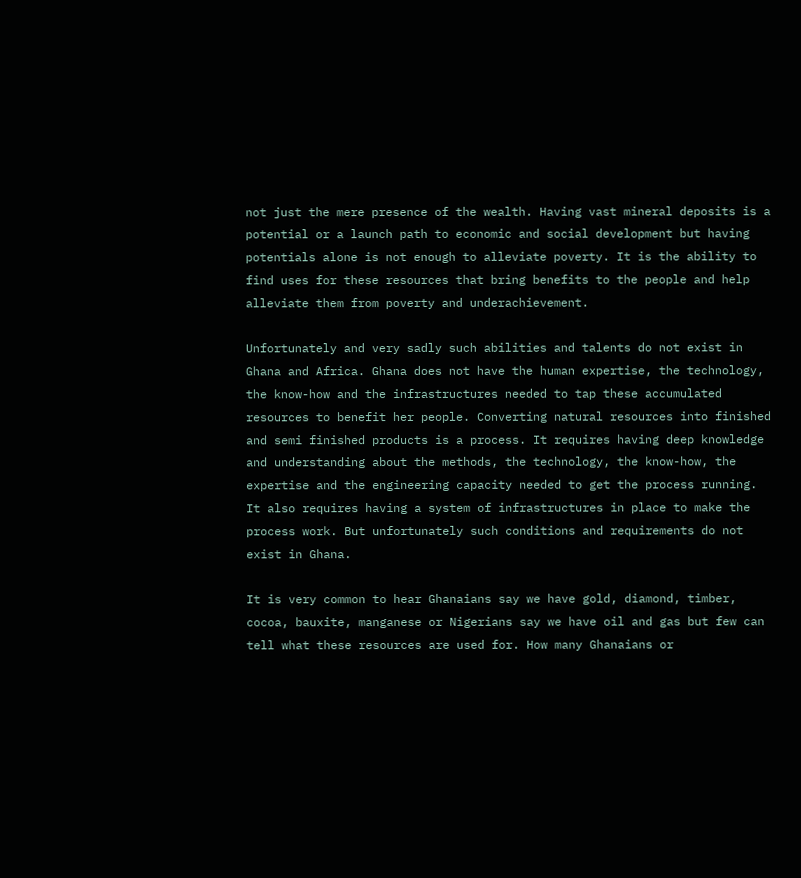not just the mere presence of the wealth. Having vast mineral deposits is a potential or a launch path to economic and social development but having potentials alone is not enough to alleviate poverty. It is the ability to find uses for these resources that bring benefits to the people and help alleviate them from poverty and underachievement.

Unfortunately and very sadly such abilities and talents do not exist in Ghana and Africa. Ghana does not have the human expertise, the technology, the know-how and the infrastructures needed to tap these accumulated resources to benefit her people. Converting natural resources into finished and semi finished products is a process. It requires having deep knowledge and understanding about the methods, the technology, the know-how, the expertise and the engineering capacity needed to get the process running. It also requires having a system of infrastructures in place to make the process work. But unfortunately such conditions and requirements do not exist in Ghana.

It is very common to hear Ghanaians say we have gold, diamond, timber, cocoa, bauxite, manganese or Nigerians say we have oil and gas but few can tell what these resources are used for. How many Ghanaians or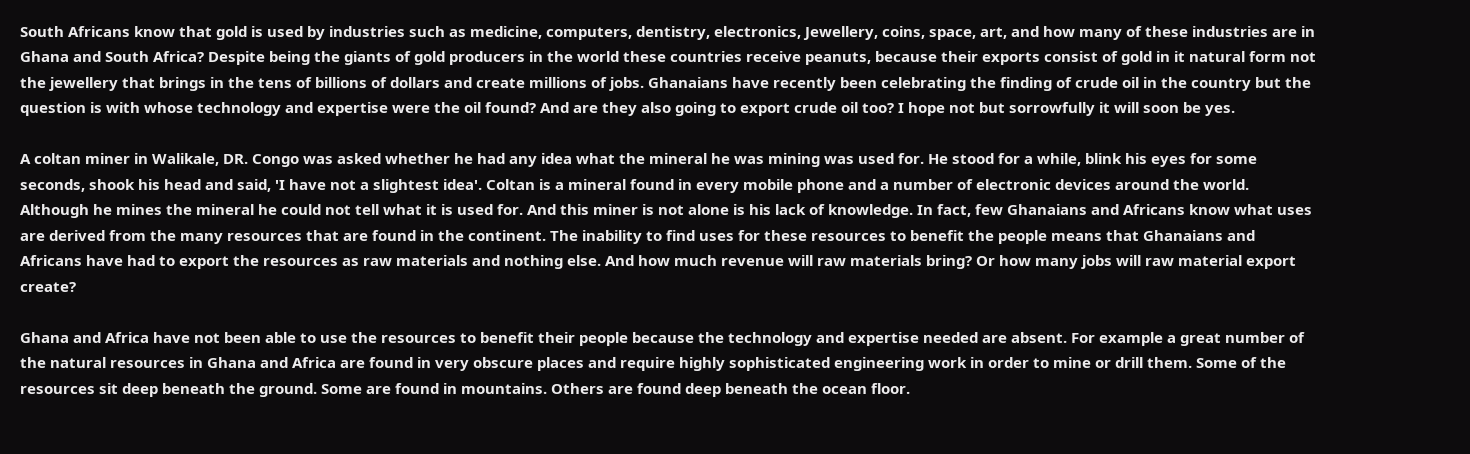South Africans know that gold is used by industries such as medicine, computers, dentistry, electronics, Jewellery, coins, space, art, and how many of these industries are in Ghana and South Africa? Despite being the giants of gold producers in the world these countries receive peanuts, because their exports consist of gold in it natural form not the jewellery that brings in the tens of billions of dollars and create millions of jobs. Ghanaians have recently been celebrating the finding of crude oil in the country but the question is with whose technology and expertise were the oil found? And are they also going to export crude oil too? I hope not but sorrowfully it will soon be yes.

A coltan miner in Walikale, DR. Congo was asked whether he had any idea what the mineral he was mining was used for. He stood for a while, blink his eyes for some seconds, shook his head and said, 'I have not a slightest idea'. Coltan is a mineral found in every mobile phone and a number of electronic devices around the world. Although he mines the mineral he could not tell what it is used for. And this miner is not alone is his lack of knowledge. In fact, few Ghanaians and Africans know what uses are derived from the many resources that are found in the continent. The inability to find uses for these resources to benefit the people means that Ghanaians and Africans have had to export the resources as raw materials and nothing else. And how much revenue will raw materials bring? Or how many jobs will raw material export create?

Ghana and Africa have not been able to use the resources to benefit their people because the technology and expertise needed are absent. For example a great number of the natural resources in Ghana and Africa are found in very obscure places and require highly sophisticated engineering work in order to mine or drill them. Some of the resources sit deep beneath the ground. Some are found in mountains. Others are found deep beneath the ocean floor.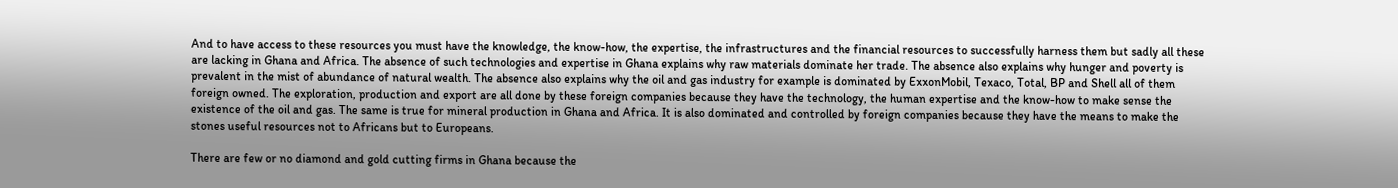And to have access to these resources you must have the knowledge, the know-how, the expertise, the infrastructures and the financial resources to successfully harness them but sadly all these are lacking in Ghana and Africa. The absence of such technologies and expertise in Ghana explains why raw materials dominate her trade. The absence also explains why hunger and poverty is prevalent in the mist of abundance of natural wealth. The absence also explains why the oil and gas industry for example is dominated by ExxonMobil, Texaco, Total, BP and Shell all of them foreign owned. The exploration, production and export are all done by these foreign companies because they have the technology, the human expertise and the know-how to make sense the existence of the oil and gas. The same is true for mineral production in Ghana and Africa. It is also dominated and controlled by foreign companies because they have the means to make the stones useful resources not to Africans but to Europeans.

There are few or no diamond and gold cutting firms in Ghana because the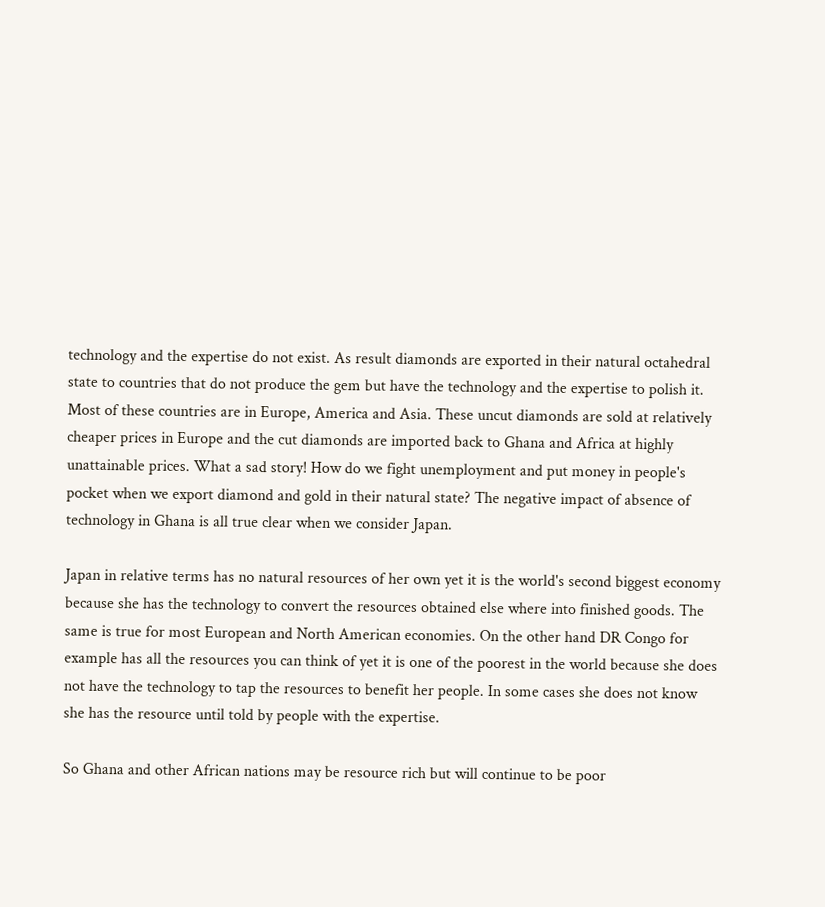technology and the expertise do not exist. As result diamonds are exported in their natural octahedral state to countries that do not produce the gem but have the technology and the expertise to polish it. Most of these countries are in Europe, America and Asia. These uncut diamonds are sold at relatively cheaper prices in Europe and the cut diamonds are imported back to Ghana and Africa at highly unattainable prices. What a sad story! How do we fight unemployment and put money in people's pocket when we export diamond and gold in their natural state? The negative impact of absence of technology in Ghana is all true clear when we consider Japan.

Japan in relative terms has no natural resources of her own yet it is the world's second biggest economy because she has the technology to convert the resources obtained else where into finished goods. The same is true for most European and North American economies. On the other hand DR Congo for example has all the resources you can think of yet it is one of the poorest in the world because she does not have the technology to tap the resources to benefit her people. In some cases she does not know she has the resource until told by people with the expertise.

So Ghana and other African nations may be resource rich but will continue to be poor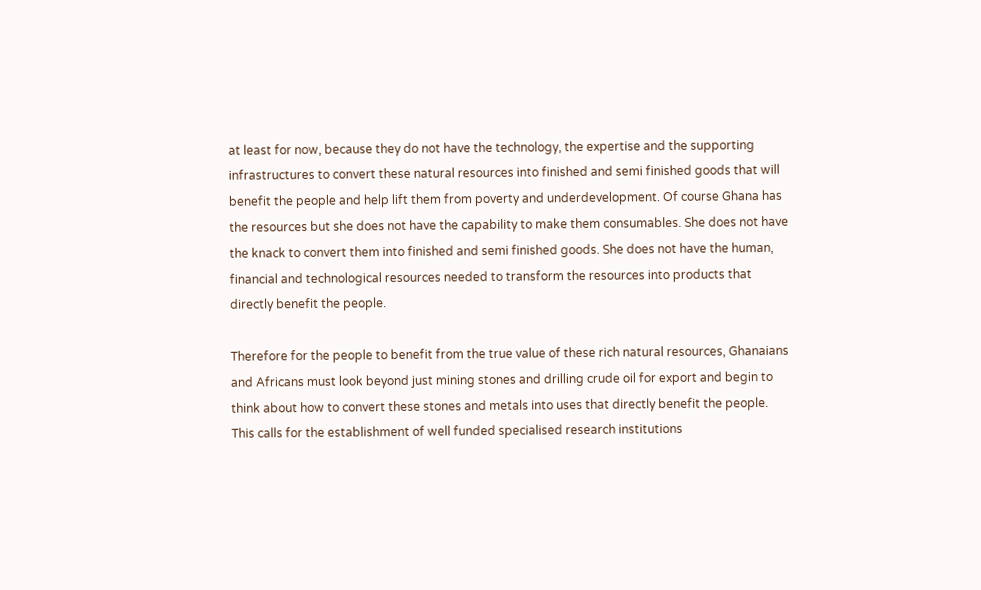at least for now, because they do not have the technology, the expertise and the supporting infrastructures to convert these natural resources into finished and semi finished goods that will benefit the people and help lift them from poverty and underdevelopment. Of course Ghana has the resources but she does not have the capability to make them consumables. She does not have the knack to convert them into finished and semi finished goods. She does not have the human, financial and technological resources needed to transform the resources into products that directly benefit the people.

Therefore for the people to benefit from the true value of these rich natural resources, Ghanaians and Africans must look beyond just mining stones and drilling crude oil for export and begin to think about how to convert these stones and metals into uses that directly benefit the people. This calls for the establishment of well funded specialised research institutions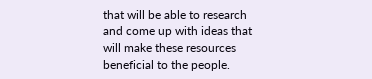that will be able to research and come up with ideas that will make these resources beneficial to the people.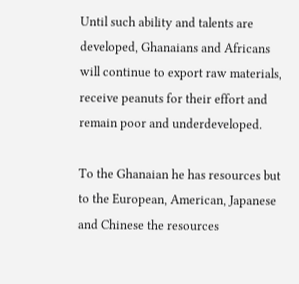Until such ability and talents are developed, Ghanaians and Africans will continue to export raw materials, receive peanuts for their effort and remain poor and underdeveloped.

To the Ghanaian he has resources but to the European, American, Japanese and Chinese the resources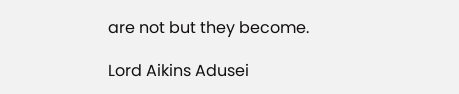are not but they become.

Lord Aikins Adusei